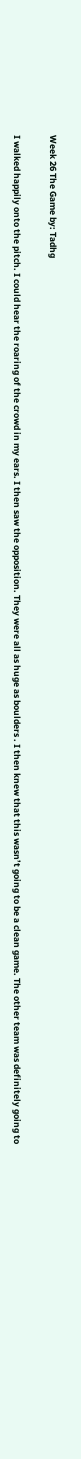Week 26 The Game by: Tadhg

I walked happily onto the pitch. I could hear the roaring of the crowd in my ears. I then saw the opposition. They were all as huge as boulders . I then knew that this wasn’t going to be a clean game. The other team was definitely going to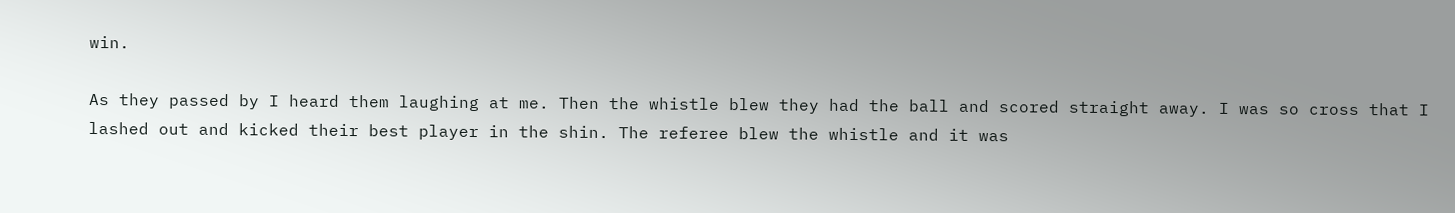win.

As they passed by I heard them laughing at me. Then the whistle blew they had the ball and scored straight away. I was so cross that I lashed out and kicked their best player in the shin. The referee blew the whistle and it was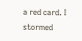a red card. I stormed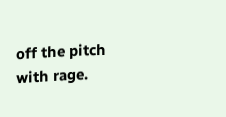off the pitch with rage.